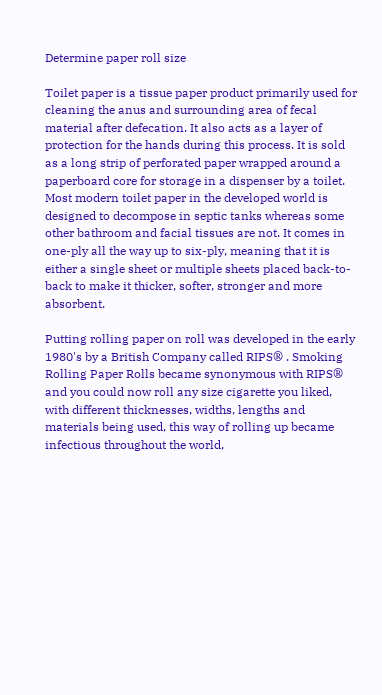Determine paper roll size

Toilet paper is a tissue paper product primarily used for cleaning the anus and surrounding area of fecal material after defecation. It also acts as a layer of protection for the hands during this process. It is sold as a long strip of perforated paper wrapped around a paperboard core for storage in a dispenser by a toilet. Most modern toilet paper in the developed world is designed to decompose in septic tanks whereas some other bathroom and facial tissues are not. It comes in one-ply all the way up to six-ply, meaning that it is either a single sheet or multiple sheets placed back-to-back to make it thicker, softer, stronger and more absorbent.

Putting rolling paper on roll was developed in the early 1980's by a British Company called RIPS® . Smoking Rolling Paper Rolls became synonymous with RIPS® and you could now roll any size cigarette you liked, with different thicknesses, widths, lengths and materials being used, this way of rolling up became infectious throughout the world,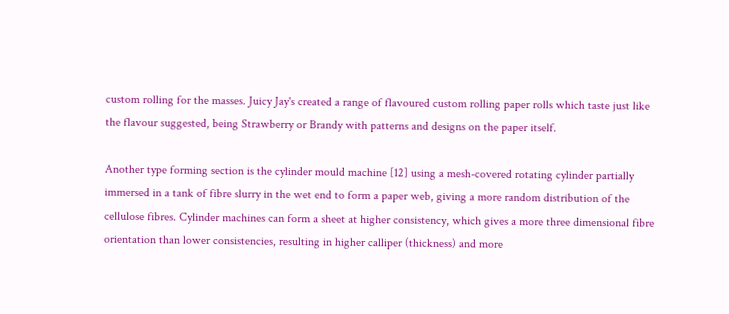custom rolling for the masses. Juicy Jay's created a range of flavoured custom rolling paper rolls which taste just like the flavour suggested, being Strawberry or Brandy with patterns and designs on the paper itself.

Another type forming section is the cylinder mould machine [12] using a mesh-covered rotating cylinder partially immersed in a tank of fibre slurry in the wet end to form a paper web, giving a more random distribution of the cellulose fibres. Cylinder machines can form a sheet at higher consistency, which gives a more three dimensional fibre orientation than lower consistencies, resulting in higher calliper (thickness) and more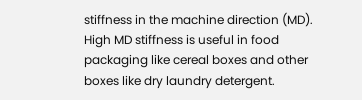stiffness in the machine direction (MD). High MD stiffness is useful in food packaging like cereal boxes and other boxes like dry laundry detergent.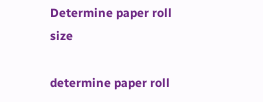Determine paper roll size

determine paper roll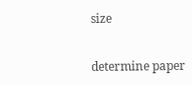size


determine paper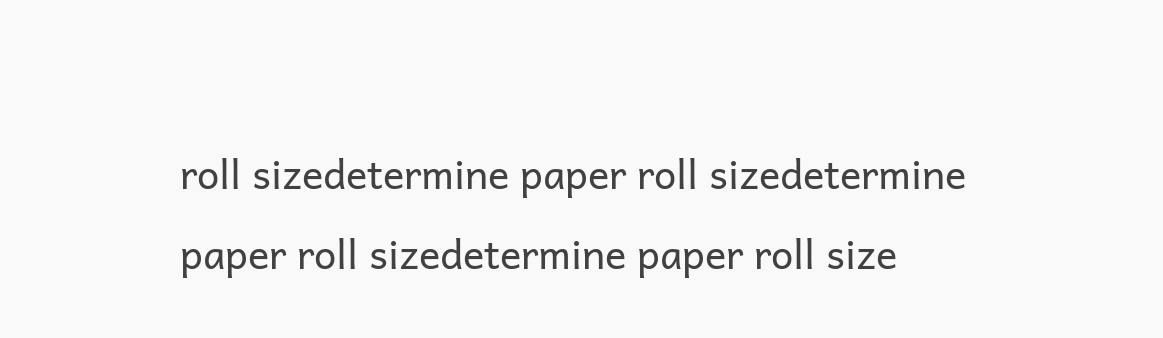roll sizedetermine paper roll sizedetermine paper roll sizedetermine paper roll size